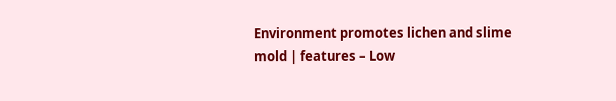Environment promotes lichen and slime mold | features – Low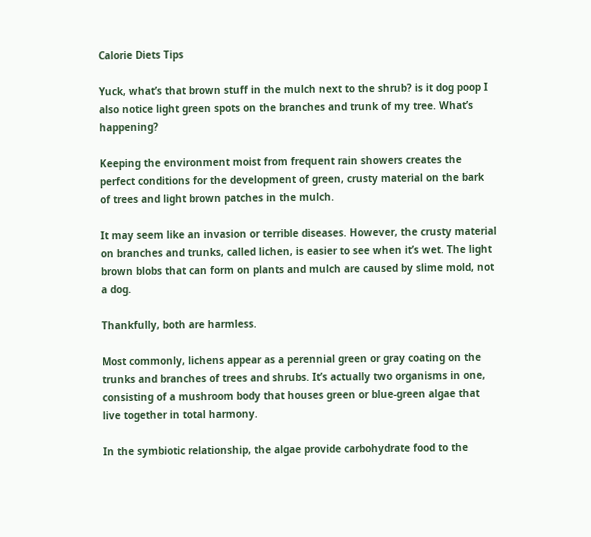Calorie Diets Tips

Yuck, what’s that brown stuff in the mulch next to the shrub? is it dog poop I also notice light green spots on the branches and trunk of my tree. What’s happening?

Keeping the environment moist from frequent rain showers creates the perfect conditions for the development of green, crusty material on the bark of trees and light brown patches in the mulch.

It may seem like an invasion or terrible diseases. However, the crusty material on branches and trunks, called lichen, is easier to see when it’s wet. The light brown blobs that can form on plants and mulch are caused by slime mold, not a dog.

Thankfully, both are harmless.

Most commonly, lichens appear as a perennial green or gray coating on the trunks and branches of trees and shrubs. It’s actually two organisms in one, consisting of a mushroom body that houses green or blue-green algae that live together in total harmony.

In the symbiotic relationship, the algae provide carbohydrate food to the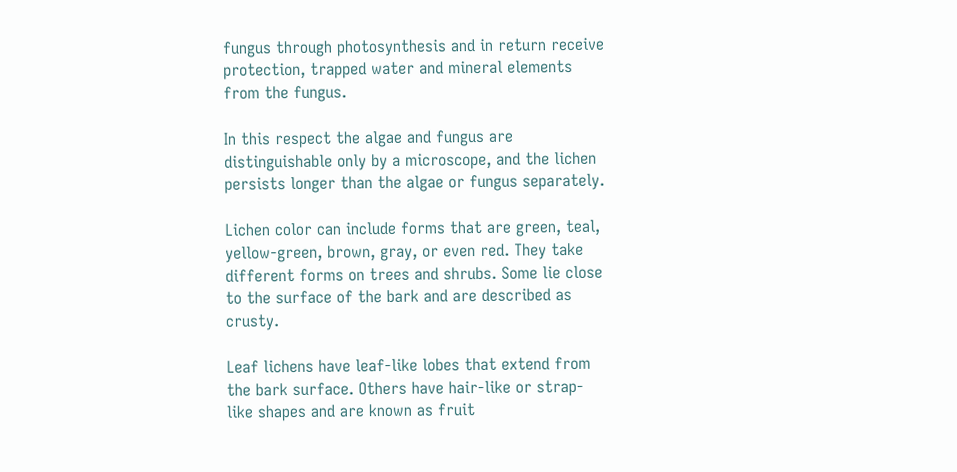fungus through photosynthesis and in return receive protection, trapped water and mineral elements from the fungus.

In this respect the algae and fungus are distinguishable only by a microscope, and the lichen persists longer than the algae or fungus separately.

Lichen color can include forms that are green, teal, yellow-green, brown, gray, or even red. They take different forms on trees and shrubs. Some lie close to the surface of the bark and are described as crusty.

Leaf lichens have leaf-like lobes that extend from the bark surface. Others have hair-like or strap-like shapes and are known as fruit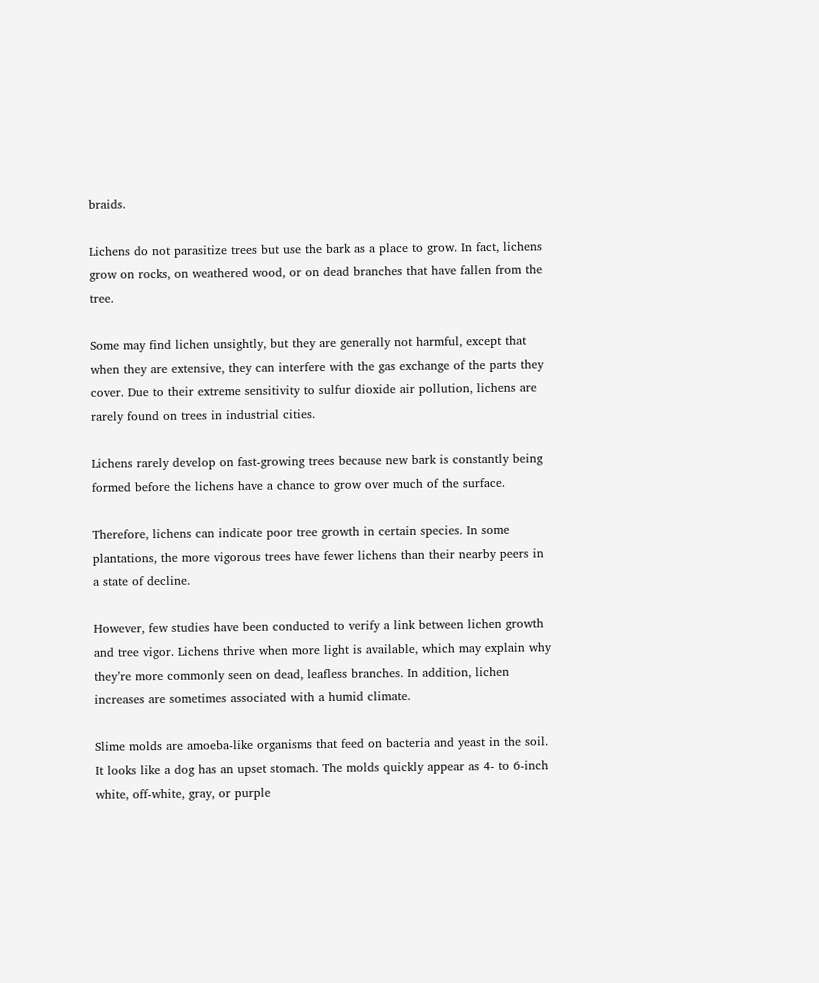braids.

Lichens do not parasitize trees but use the bark as a place to grow. In fact, lichens grow on rocks, on weathered wood, or on dead branches that have fallen from the tree.

Some may find lichen unsightly, but they are generally not harmful, except that when they are extensive, they can interfere with the gas exchange of the parts they cover. Due to their extreme sensitivity to sulfur dioxide air pollution, lichens are rarely found on trees in industrial cities.

Lichens rarely develop on fast-growing trees because new bark is constantly being formed before the lichens have a chance to grow over much of the surface.

Therefore, lichens can indicate poor tree growth in certain species. In some plantations, the more vigorous trees have fewer lichens than their nearby peers in a state of decline.

However, few studies have been conducted to verify a link between lichen growth and tree vigor. Lichens thrive when more light is available, which may explain why they’re more commonly seen on dead, leafless branches. In addition, lichen increases are sometimes associated with a humid climate.

Slime molds are amoeba-like organisms that feed on bacteria and yeast in the soil. It looks like a dog has an upset stomach. The molds quickly appear as 4- to 6-inch white, off-white, gray, or purple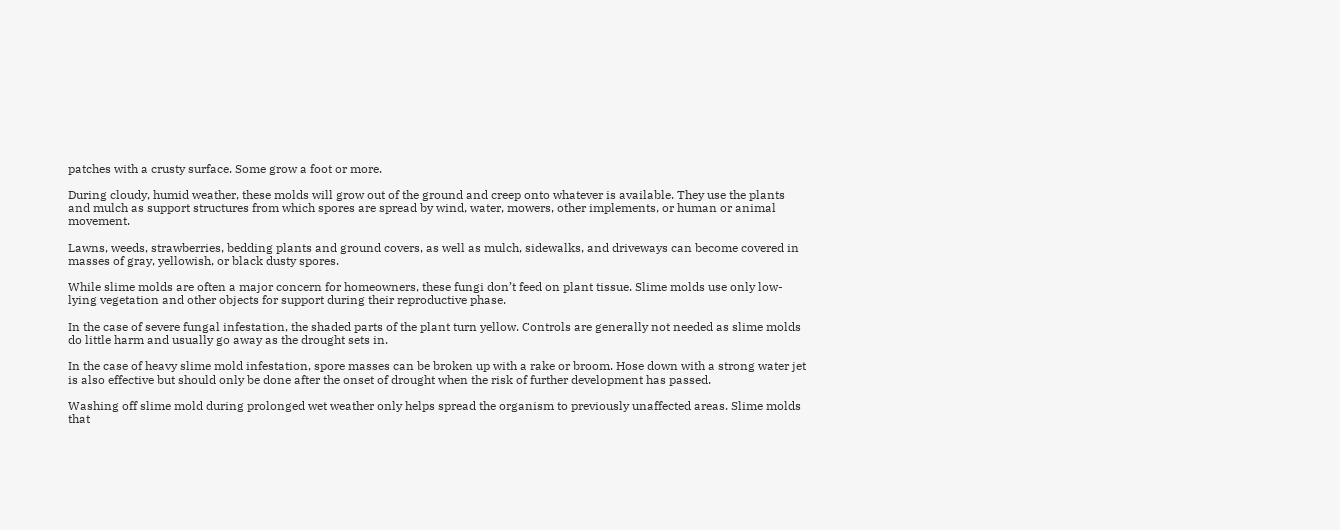patches with a crusty surface. Some grow a foot or more.

During cloudy, humid weather, these molds will grow out of the ground and creep onto whatever is available. They use the plants and mulch as support structures from which spores are spread by wind, water, mowers, other implements, or human or animal movement.

Lawns, weeds, strawberries, bedding plants and ground covers, as well as mulch, sidewalks, and driveways can become covered in masses of gray, yellowish, or black dusty spores.

While slime molds are often a major concern for homeowners, these fungi don’t feed on plant tissue. Slime molds use only low-lying vegetation and other objects for support during their reproductive phase.

In the case of severe fungal infestation, the shaded parts of the plant turn yellow. Controls are generally not needed as slime molds do little harm and usually go away as the drought sets in.

In the case of heavy slime mold infestation, spore masses can be broken up with a rake or broom. Hose down with a strong water jet is also effective but should only be done after the onset of drought when the risk of further development has passed.

Washing off slime mold during prolonged wet weather only helps spread the organism to previously unaffected areas. Slime molds that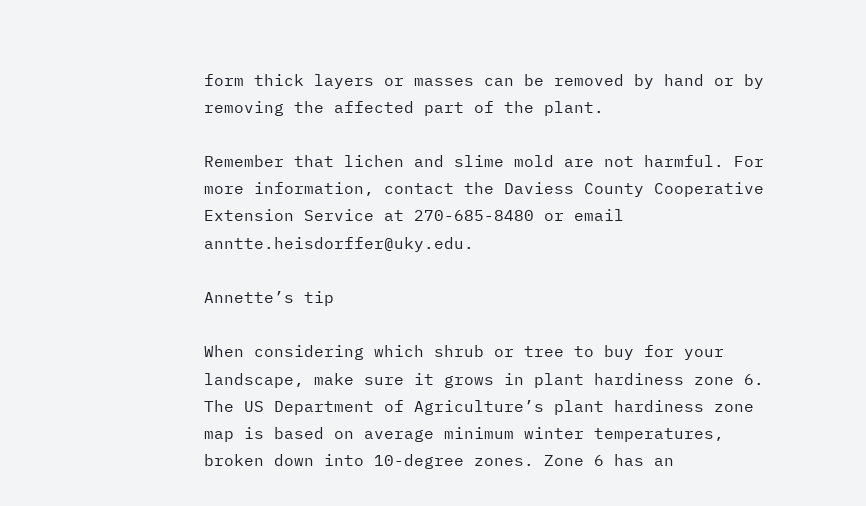form thick layers or masses can be removed by hand or by removing the affected part of the plant.

Remember that lichen and slime mold are not harmful. For more information, contact the Daviess County Cooperative Extension Service at 270-685-8480 or email anntte.heisdorffer@uky.edu.

Annette’s tip

When considering which shrub or tree to buy for your landscape, make sure it grows in plant hardiness zone 6. The US Department of Agriculture’s plant hardiness zone map is based on average minimum winter temperatures, broken down into 10-degree zones. Zone 6 has an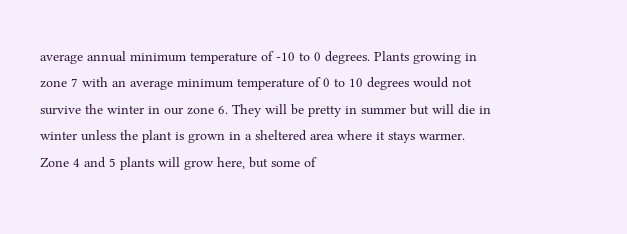average annual minimum temperature of -10 to 0 degrees. Plants growing in zone 7 with an average minimum temperature of 0 to 10 degrees would not survive the winter in our zone 6. They will be pretty in summer but will die in winter unless the plant is grown in a sheltered area where it stays warmer. Zone 4 and 5 plants will grow here, but some of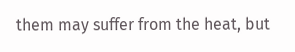them may suffer from the heat, but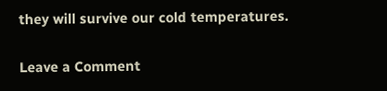they will survive our cold temperatures.

Leave a Comment